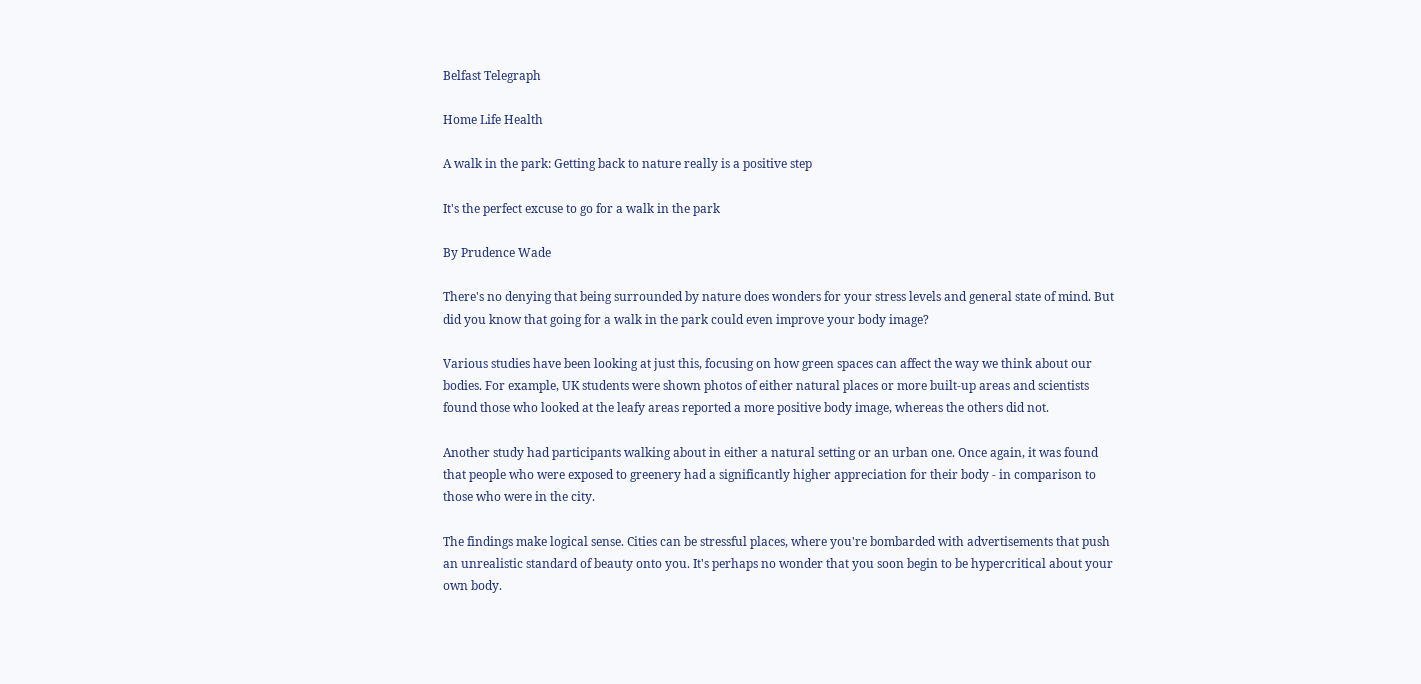Belfast Telegraph

Home Life Health

A walk in the park: Getting back to nature really is a positive step

It's the perfect excuse to go for a walk in the park

By Prudence Wade

There's no denying that being surrounded by nature does wonders for your stress levels and general state of mind. But did you know that going for a walk in the park could even improve your body image?

Various studies have been looking at just this, focusing on how green spaces can affect the way we think about our bodies. For example, UK students were shown photos of either natural places or more built-up areas and scientists found those who looked at the leafy areas reported a more positive body image, whereas the others did not.

Another study had participants walking about in either a natural setting or an urban one. Once again, it was found that people who were exposed to greenery had a significantly higher appreciation for their body - in comparison to those who were in the city.

The findings make logical sense. Cities can be stressful places, where you're bombarded with advertisements that push an unrealistic standard of beauty onto you. It's perhaps no wonder that you soon begin to be hypercritical about your own body.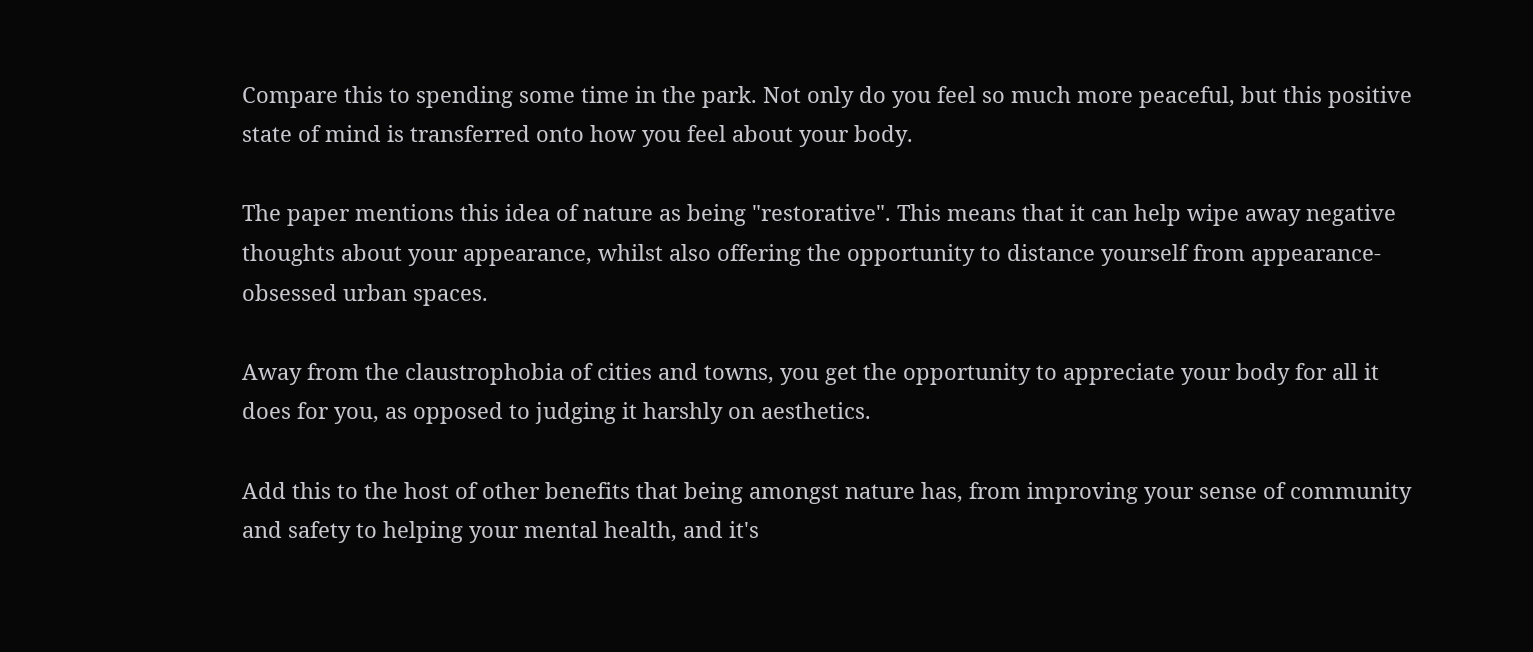Compare this to spending some time in the park. Not only do you feel so much more peaceful, but this positive state of mind is transferred onto how you feel about your body.

The paper mentions this idea of nature as being "restorative". This means that it can help wipe away negative thoughts about your appearance, whilst also offering the opportunity to distance yourself from appearance-obsessed urban spaces.

Away from the claustrophobia of cities and towns, you get the opportunity to appreciate your body for all it does for you, as opposed to judging it harshly on aesthetics.

Add this to the host of other benefits that being amongst nature has, from improving your sense of community and safety to helping your mental health, and it's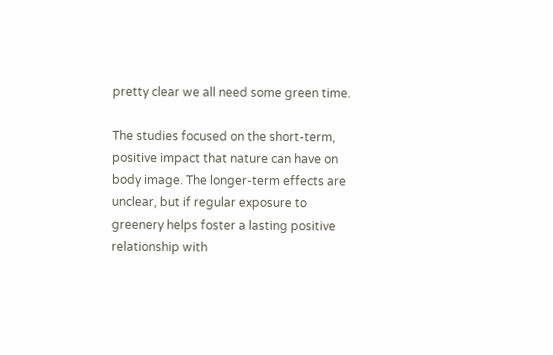pretty clear we all need some green time.

The studies focused on the short-term, positive impact that nature can have on body image. The longer-term effects are unclear, but if regular exposure to greenery helps foster a lasting positive relationship with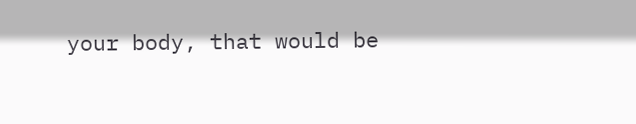your body, that would be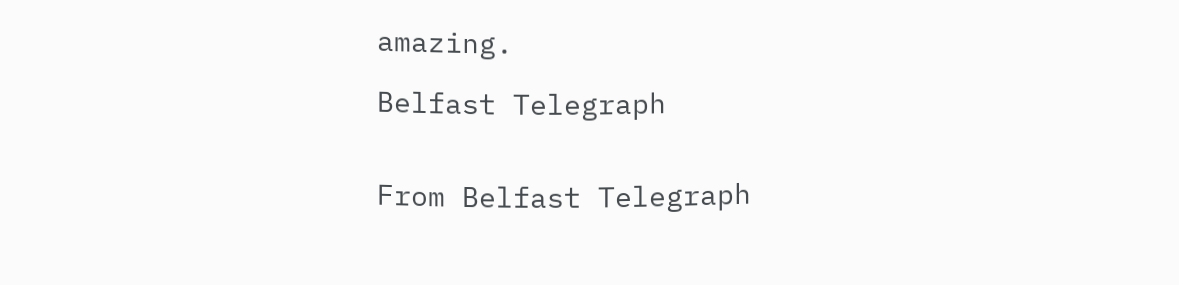amazing.

Belfast Telegraph


From Belfast Telegraph